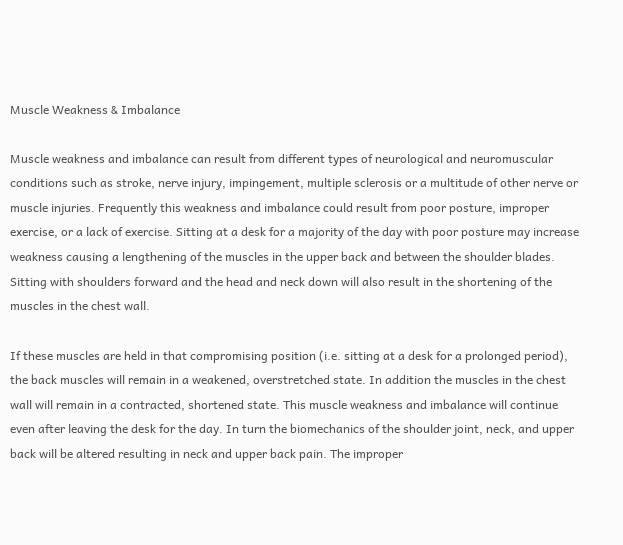Muscle Weakness & Imbalance

Muscle weakness and imbalance can result from different types of neurological and neuromuscular conditions such as stroke, nerve injury, impingement, multiple sclerosis or a multitude of other nerve or muscle injuries. Frequently this weakness and imbalance could result from poor posture, improper exercise, or a lack of exercise. Sitting at a desk for a majority of the day with poor posture may increase weakness causing a lengthening of the muscles in the upper back and between the shoulder blades. Sitting with shoulders forward and the head and neck down will also result in the shortening of the muscles in the chest wall.

If these muscles are held in that compromising position (i.e. sitting at a desk for a prolonged period), the back muscles will remain in a weakened, overstretched state. In addition the muscles in the chest wall will remain in a contracted, shortened state. This muscle weakness and imbalance will continue even after leaving the desk for the day. In turn the biomechanics of the shoulder joint, neck, and upper back will be altered resulting in neck and upper back pain. The improper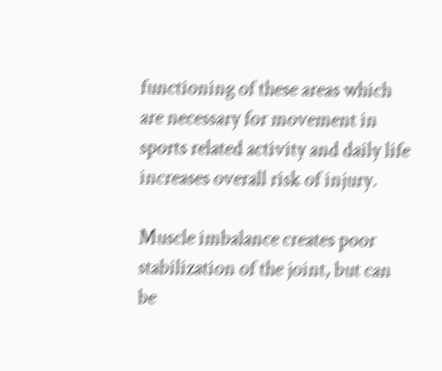functioning of these areas which are necessary for movement in sports related activity and daily life increases overall risk of injury.

Muscle imbalance creates poor stabilization of the joint, but can be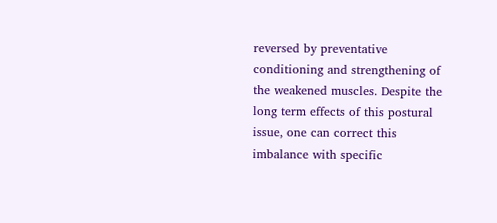reversed by preventative conditioning and strengthening of the weakened muscles. Despite the long term effects of this postural issue, one can correct this imbalance with specific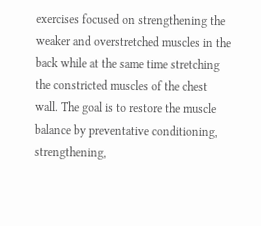exercises focused on strengthening the weaker and overstretched muscles in the back while at the same time stretching the constricted muscles of the chest wall. The goal is to restore the muscle balance by preventative conditioning, strengthening,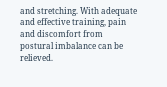and stretching. With adequate and effective training, pain and discomfort from postural imbalance can be relieved.